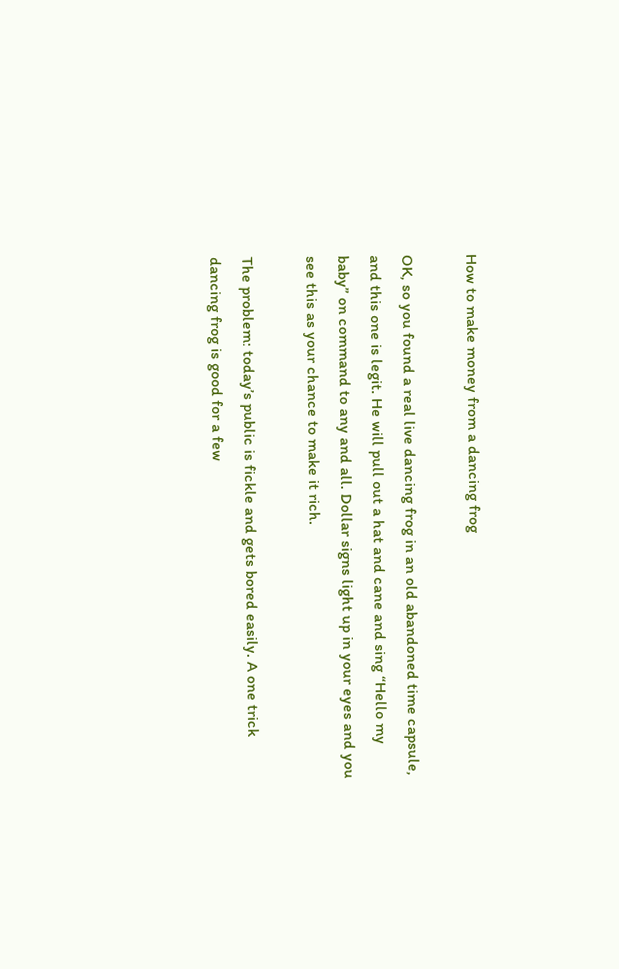How to make money from a dancing frog

OK, so you found a real live dancing frog in an old abandoned time capsule, and this one is legit. He will pull out a hat and cane and sing “Hello my baby” on command to any and all. Dollar signs light up in your eyes and you see this as your chance to make it rich.

The problem: today’s public is fickle and gets bored easily. A one trick dancing frog is good for a few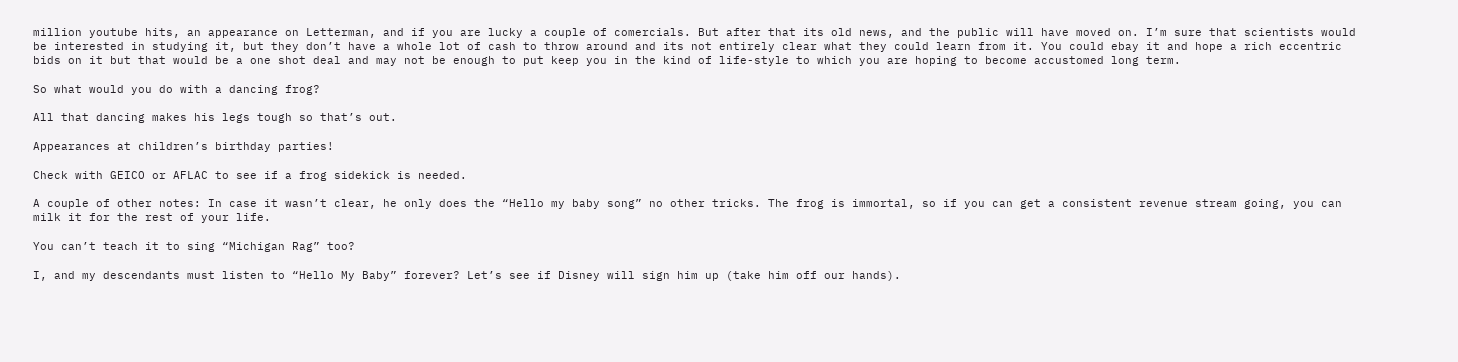million youtube hits, an appearance on Letterman, and if you are lucky a couple of comercials. But after that its old news, and the public will have moved on. I’m sure that scientists would be interested in studying it, but they don’t have a whole lot of cash to throw around and its not entirely clear what they could learn from it. You could ebay it and hope a rich eccentric bids on it but that would be a one shot deal and may not be enough to put keep you in the kind of life-style to which you are hoping to become accustomed long term.

So what would you do with a dancing frog?

All that dancing makes his legs tough so that’s out.

Appearances at children’s birthday parties!

Check with GEICO or AFLAC to see if a frog sidekick is needed.

A couple of other notes: In case it wasn’t clear, he only does the “Hello my baby song” no other tricks. The frog is immortal, so if you can get a consistent revenue stream going, you can milk it for the rest of your life.

You can’t teach it to sing “Michigan Rag” too?

I, and my descendants must listen to “Hello My Baby” forever? Let’s see if Disney will sign him up (take him off our hands).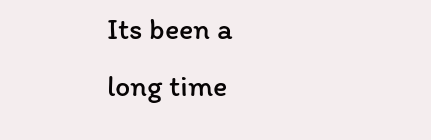Its been a long time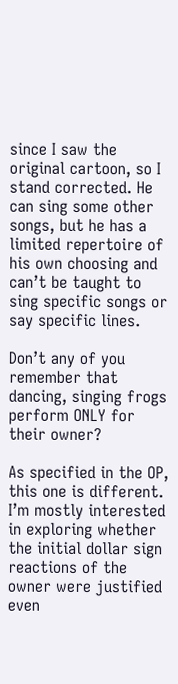since I saw the original cartoon, so I stand corrected. He can sing some other songs, but he has a limited repertoire of his own choosing and can’t be taught to sing specific songs or say specific lines.

Don’t any of you remember that dancing, singing frogs perform ONLY for their owner?

As specified in the OP, this one is different. I’m mostly interested in exploring whether the initial dollar sign reactions of the owner were justified even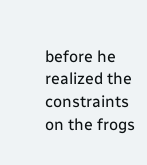before he realized the constraints on the frogs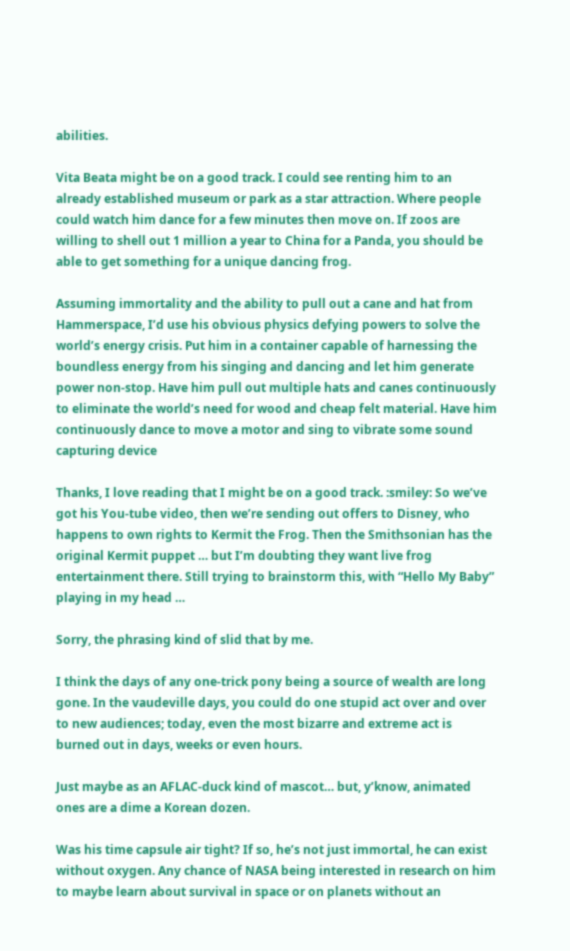abilities.

Vita Beata might be on a good track. I could see renting him to an already established museum or park as a star attraction. Where people could watch him dance for a few minutes then move on. If zoos are willing to shell out 1 million a year to China for a Panda, you should be able to get something for a unique dancing frog.

Assuming immortality and the ability to pull out a cane and hat from Hammerspace, I’d use his obvious physics defying powers to solve the world’s energy crisis. Put him in a container capable of harnessing the boundless energy from his singing and dancing and let him generate power non-stop. Have him pull out multiple hats and canes continuously to eliminate the world’s need for wood and cheap felt material. Have him continuously dance to move a motor and sing to vibrate some sound capturing device

Thanks, I love reading that I might be on a good track. :smiley: So we’ve got his You-tube video, then we’re sending out offers to Disney, who happens to own rights to Kermit the Frog. Then the Smithsonian has the original Kermit puppet … but I’m doubting they want live frog entertainment there. Still trying to brainstorm this, with “Hello My Baby” playing in my head …

Sorry, the phrasing kind of slid that by me.

I think the days of any one-trick pony being a source of wealth are long gone. In the vaudeville days, you could do one stupid act over and over to new audiences; today, even the most bizarre and extreme act is burned out in days, weeks or even hours.

Just maybe as an AFLAC-duck kind of mascot… but, y’know, animated ones are a dime a Korean dozen.

Was his time capsule air tight? If so, he’s not just immortal, he can exist without oxygen. Any chance of NASA being interested in research on him to maybe learn about survival in space or on planets without an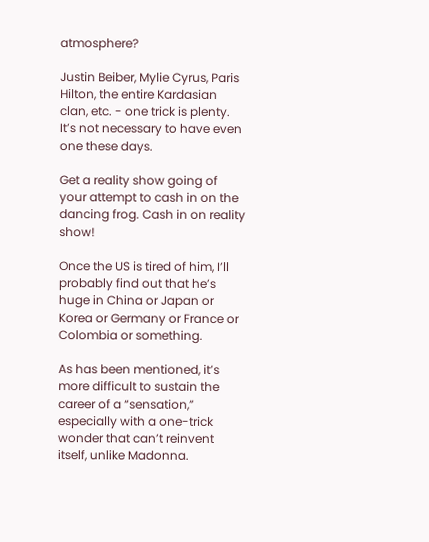atmosphere?

Justin Beiber, Mylie Cyrus, Paris Hilton, the entire Kardasian clan, etc. - one trick is plenty. It’s not necessary to have even one these days.

Get a reality show going of your attempt to cash in on the dancing frog. Cash in on reality show!

Once the US is tired of him, I’ll probably find out that he’s huge in China or Japan or Korea or Germany or France or Colombia or something.

As has been mentioned, it’s more difficult to sustain the career of a “sensation,” especially with a one-trick wonder that can’t reinvent itself, unlike Madonna.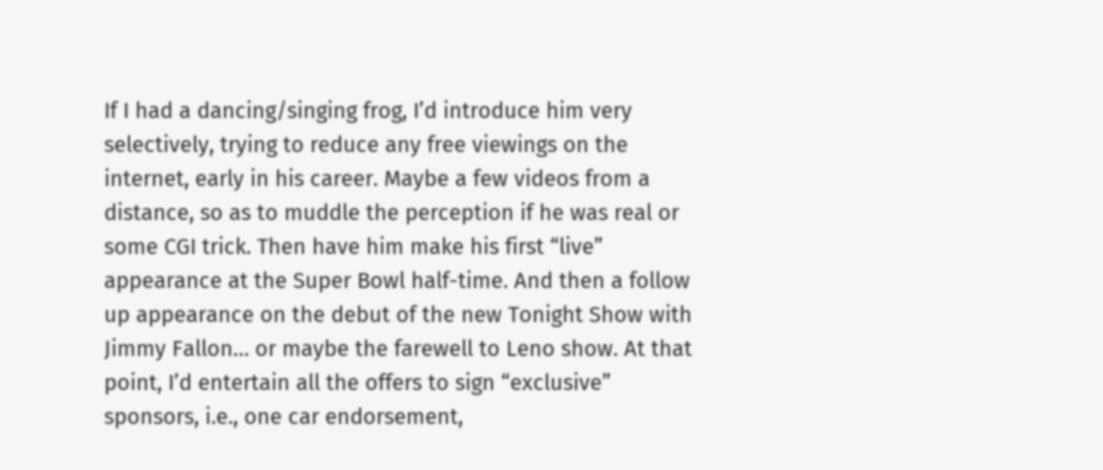If I had a dancing/singing frog, I’d introduce him very selectively, trying to reduce any free viewings on the internet, early in his career. Maybe a few videos from a distance, so as to muddle the perception if he was real or some CGI trick. Then have him make his first “live” appearance at the Super Bowl half-time. And then a follow up appearance on the debut of the new Tonight Show with Jimmy Fallon… or maybe the farewell to Leno show. At that point, I’d entertain all the offers to sign “exclusive” sponsors, i.e., one car endorsement,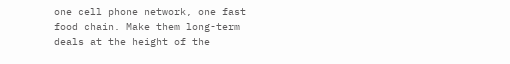one cell phone network, one fast food chain. Make them long-term deals at the height of the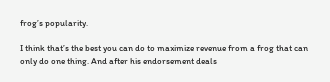frog’s popularity.

I think that’s the best you can do to maximize revenue from a frog that can only do one thing. And after his endorsement deals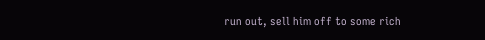run out, sell him off to some rich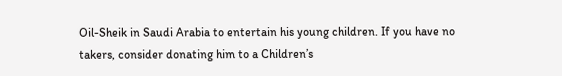Oil-Sheik in Saudi Arabia to entertain his young children. If you have no takers, consider donating him to a Children’s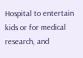Hospital to entertain kids or for medical research, and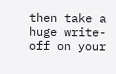then take a huge write-off on your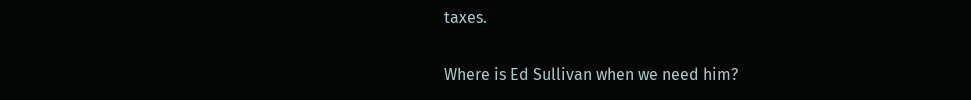taxes.

Where is Ed Sullivan when we need him?